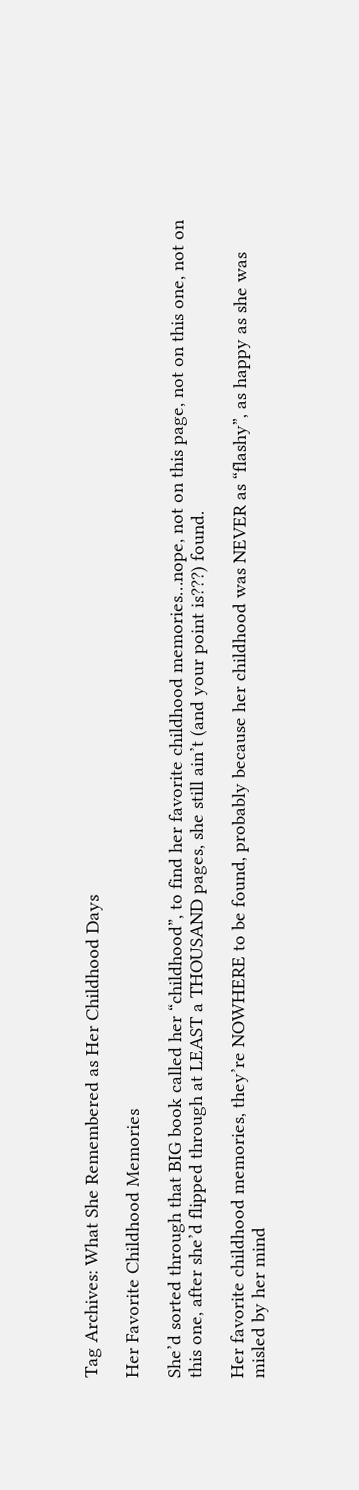Tag Archives: What She Remembered as Her Childhood Days

Her Favorite Childhood Memories

She’d sorted through that BIG book called her “childhood”, to find her favorite childhood memories…nope, not on this page, not on this one, not on this one, after she’d flipped through at LEAST a THOUSAND pages, she still ain’t (and your point is???) found.

Her favorite childhood memories, they’re NOWHERE to be found, probably because her childhood was NEVER as “flashy”, as happy as she was misled by her mind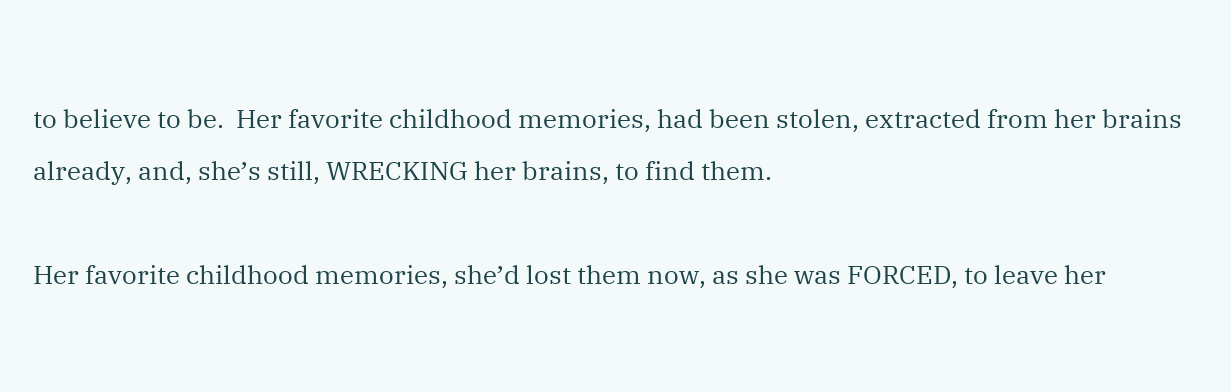to believe to be.  Her favorite childhood memories, had been stolen, extracted from her brains already, and, she’s still, WRECKING her brains, to find them.

Her favorite childhood memories, she’d lost them now, as she was FORCED, to leave her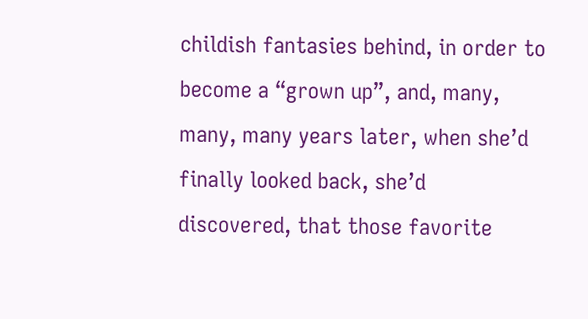childish fantasies behind, in order to become a “grown up”, and, many, many, many years later, when she’d finally looked back, she’d discovered, that those favorite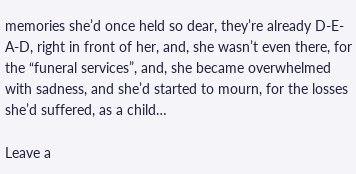memories she’d once held so dear, they’re already D-E-A-D, right in front of her, and, she wasn’t even there, for the “funeral services”, and, she became overwhelmed with sadness, and she’d started to mourn, for the losses she’d suffered, as a child…

Leave a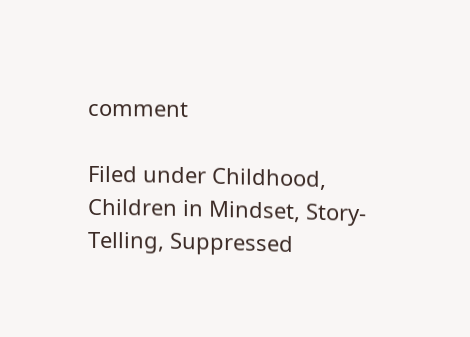comment

Filed under Childhood, Children in Mindset, Story-Telling, Suppressed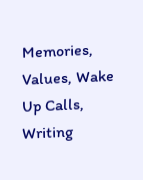Memories, Values, Wake Up Calls, Writing